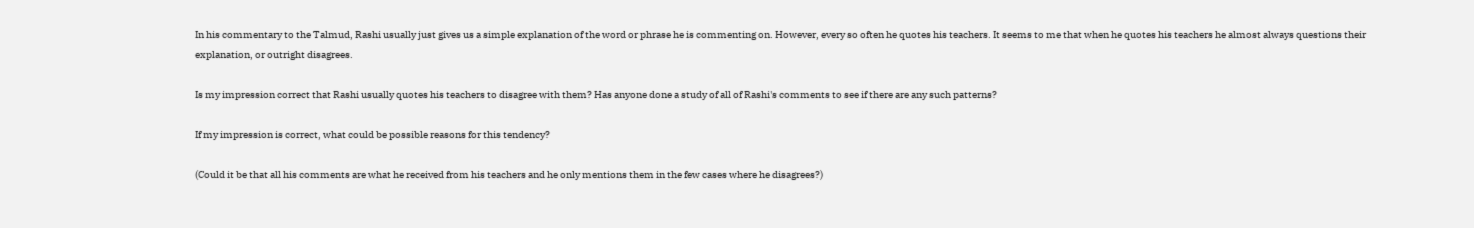In his commentary to the Talmud, Rashi usually just gives us a simple explanation of the word or phrase he is commenting on. However, every so often he quotes his teachers. It seems to me that when he quotes his teachers he almost always questions their explanation, or outright disagrees.

Is my impression correct that Rashi usually quotes his teachers to disagree with them? Has anyone done a study of all of Rashi's comments to see if there are any such patterns?

If my impression is correct, what could be possible reasons for this tendency?

(Could it be that all his comments are what he received from his teachers and he only mentions them in the few cases where he disagrees?)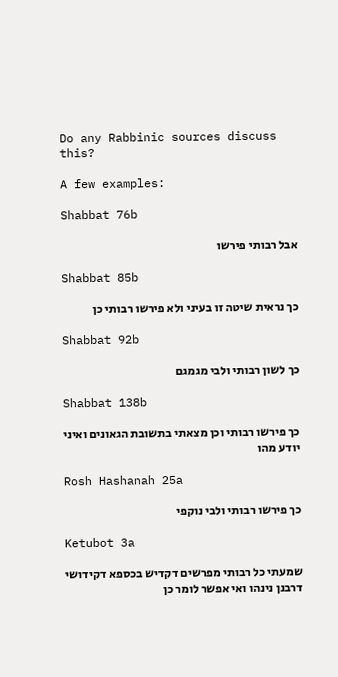Do any Rabbinic sources discuss this?

A few examples:

Shabbat 76b

אבל רבותי פירשו

Shabbat 85b

כך נראית שיטה זו בעיני ולא פירשו רבותי כן

Shabbat 92b

כך לשון רבותי ולבי מגמגם

Shabbat 138b

כך פירשו רבותי וכן מצאתי בתשובת הגאונים ואיני יודע מהו

Rosh Hashanah 25a

כך פירשו רבותי ולבי נוקפי

Ketubot 3a

שמעתי כל רבותי מפרשים דקדיש בכספא דקידושי דרבנן נינהו ואי אפשר לומר כן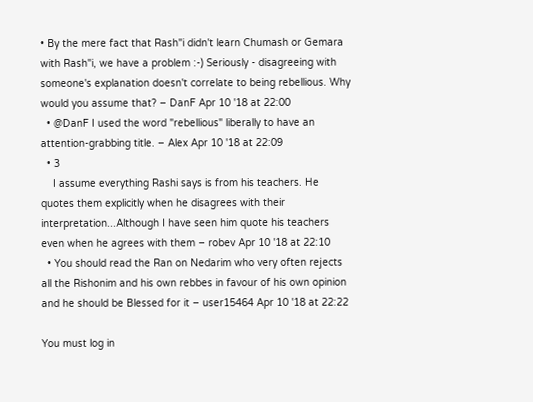• By the mere fact that Rash"i didn't learn Chumash or Gemara with Rash"i, we have a problem :-) Seriously - disagreeing with someone's explanation doesn't correlate to being rebellious. Why would you assume that? – DanF Apr 10 '18 at 22:00
  • @DanF I used the word "rebellious" liberally to have an attention-grabbing title. – Alex Apr 10 '18 at 22:09
  • 3
    I assume everything Rashi says is from his teachers. He quotes them explicitly when he disagrees with their interpretation...Although I have seen him quote his teachers even when he agrees with them – robev Apr 10 '18 at 22:10
  • You should read the Ran on Nedarim who very often rejects all the Rishonim and his own rebbes in favour of his own opinion and he should be Blessed for it – user15464 Apr 10 '18 at 22:22

You must log in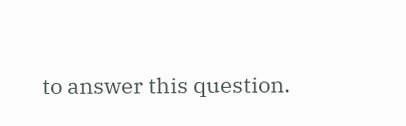to answer this question.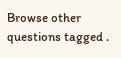Browse other questions tagged .